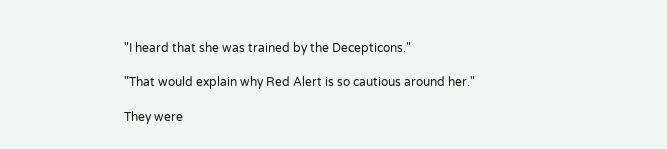"I heard that she was trained by the Decepticons."

"That would explain why Red Alert is so cautious around her."

They were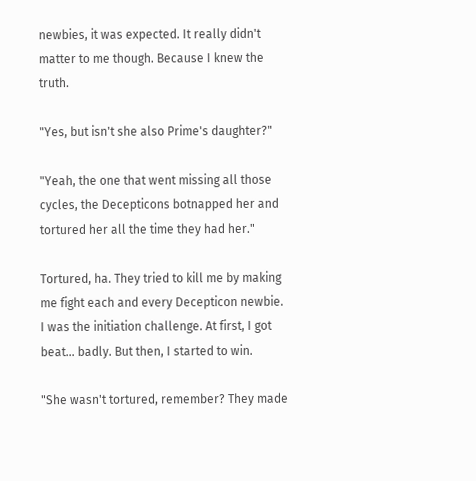newbies, it was expected. It really didn't matter to me though. Because I knew the truth.

"Yes, but isn't she also Prime's daughter?"

"Yeah, the one that went missing all those cycles, the Decepticons botnapped her and tortured her all the time they had her."

Tortured, ha. They tried to kill me by making me fight each and every Decepticon newbie. I was the initiation challenge. At first, I got beat… badly. But then, I started to win.

"She wasn't tortured, remember? They made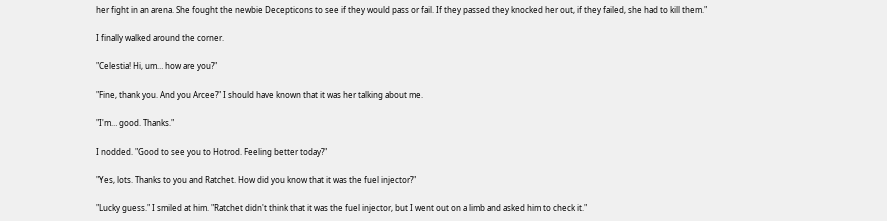her fight in an arena. She fought the newbie Decepticons to see if they would pass or fail. If they passed they knocked her out, if they failed, she had to kill them."

I finally walked around the corner.

"Celestia! Hi, um… how are you?"

"Fine, thank you. And you Arcee?" I should have known that it was her talking about me.

"I'm… good. Thanks."

I nodded. "Good to see you to Hotrod. Feeling better today?"

"Yes, lots. Thanks to you and Ratchet. How did you know that it was the fuel injector?"

"Lucky guess." I smiled at him. "Ratchet didn't think that it was the fuel injector, but I went out on a limb and asked him to check it."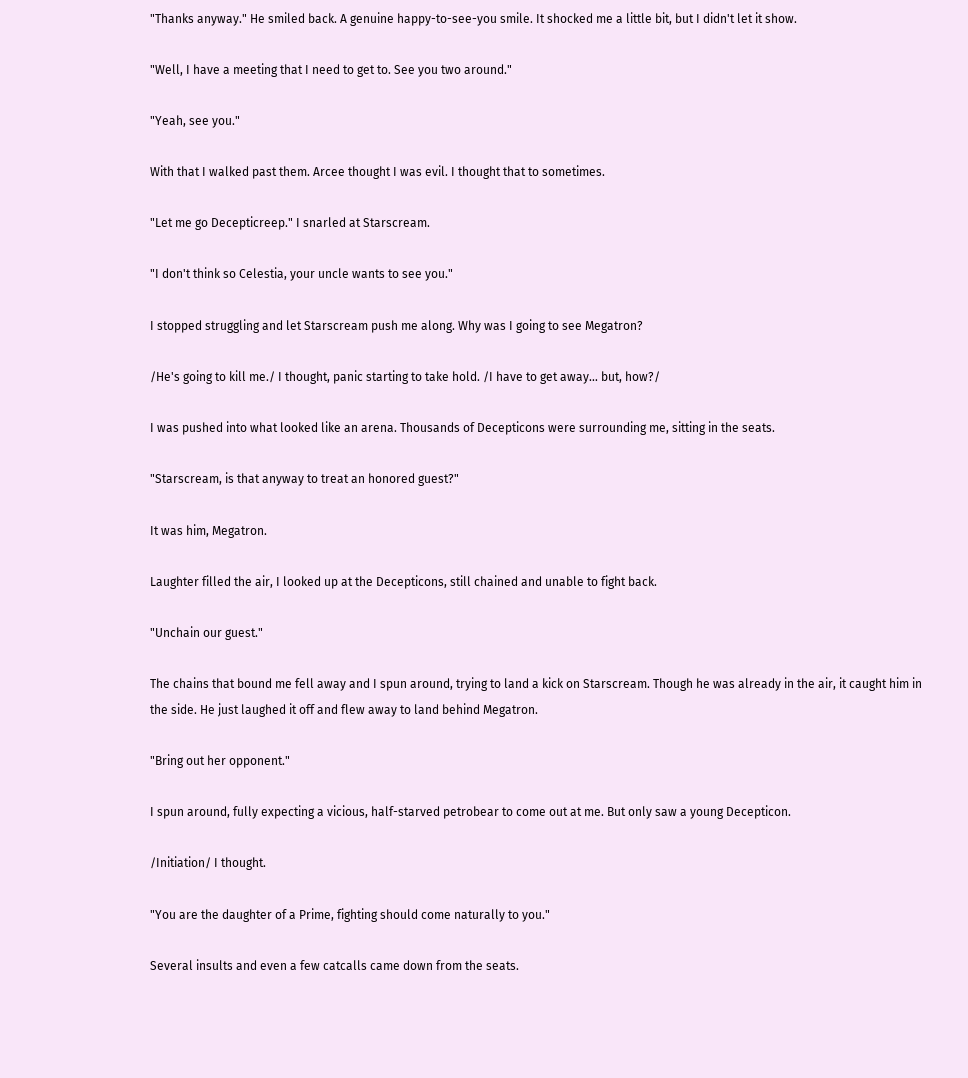"Thanks anyway." He smiled back. A genuine happy-to-see-you smile. It shocked me a little bit, but I didn't let it show.

"Well, I have a meeting that I need to get to. See you two around."

"Yeah, see you."

With that I walked past them. Arcee thought I was evil. I thought that to sometimes.

"Let me go Decepticreep." I snarled at Starscream.

"I don't think so Celestia, your uncle wants to see you."

I stopped struggling and let Starscream push me along. Why was I going to see Megatron?

/He's going to kill me./ I thought, panic starting to take hold. /I have to get away… but, how?/

I was pushed into what looked like an arena. Thousands of Decepticons were surrounding me, sitting in the seats.

"Starscream, is that anyway to treat an honored guest?"

It was him, Megatron.

Laughter filled the air, I looked up at the Decepticons, still chained and unable to fight back.

"Unchain our guest."

The chains that bound me fell away and I spun around, trying to land a kick on Starscream. Though he was already in the air, it caught him in the side. He just laughed it off and flew away to land behind Megatron.

"Bring out her opponent."

I spun around, fully expecting a vicious, half-starved petrobear to come out at me. But only saw a young Decepticon.

/Initiation/ I thought.

"You are the daughter of a Prime, fighting should come naturally to you."

Several insults and even a few catcalls came down from the seats.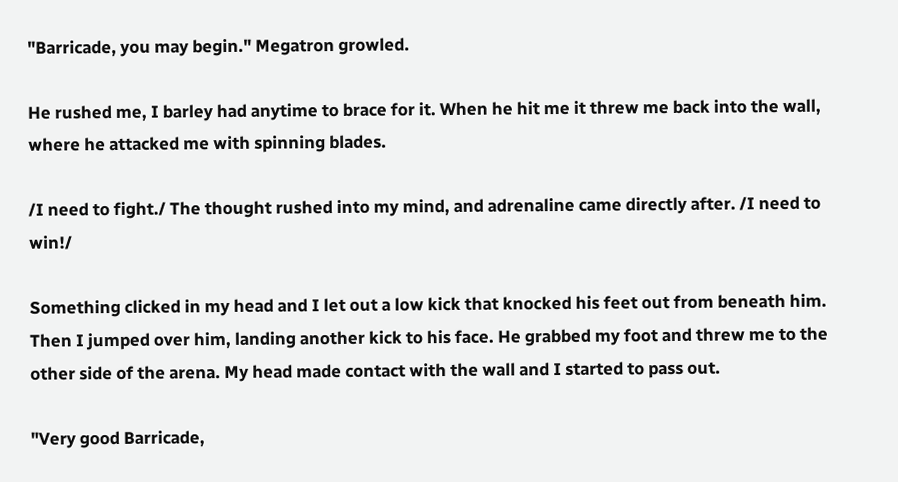"Barricade, you may begin." Megatron growled.

He rushed me, I barley had anytime to brace for it. When he hit me it threw me back into the wall, where he attacked me with spinning blades.

/I need to fight./ The thought rushed into my mind, and adrenaline came directly after. /I need to win!/

Something clicked in my head and I let out a low kick that knocked his feet out from beneath him. Then I jumped over him, landing another kick to his face. He grabbed my foot and threw me to the other side of the arena. My head made contact with the wall and I started to pass out.

"Very good Barricade,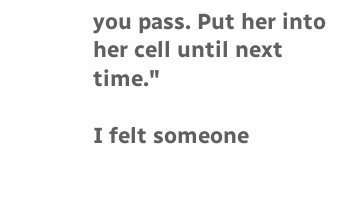you pass. Put her into her cell until next time."

I felt someone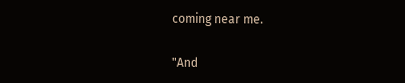coming near me.

"And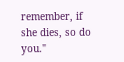remember, if she dies, so do you."